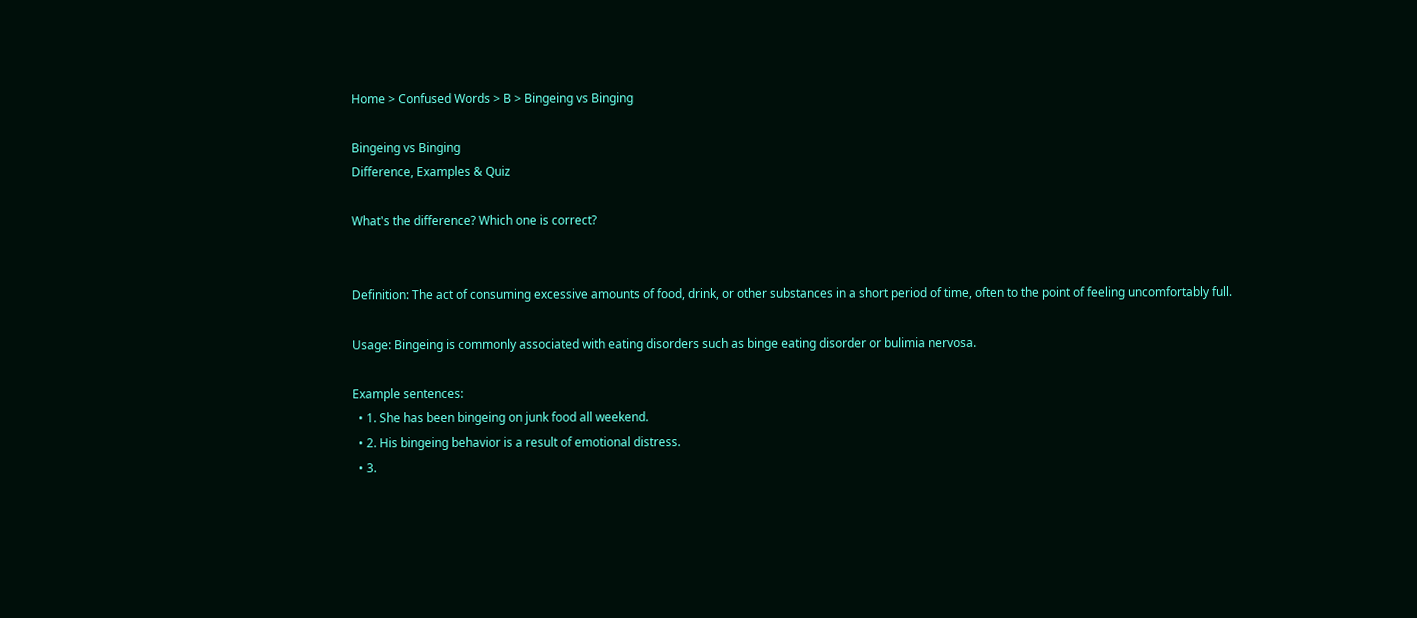Home > Confused Words > B > Bingeing vs Binging

Bingeing vs Binging
Difference, Examples & Quiz

What's the difference? Which one is correct?


Definition: The act of consuming excessive amounts of food, drink, or other substances in a short period of time, often to the point of feeling uncomfortably full.

Usage: Bingeing is commonly associated with eating disorders such as binge eating disorder or bulimia nervosa.

Example sentences:
  • 1. She has been bingeing on junk food all weekend.
  • 2. His bingeing behavior is a result of emotional distress.
  • 3.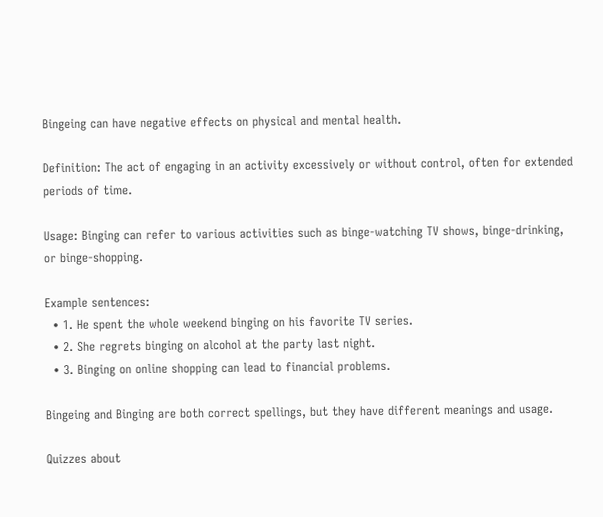Bingeing can have negative effects on physical and mental health.

Definition: The act of engaging in an activity excessively or without control, often for extended periods of time.

Usage: Binging can refer to various activities such as binge-watching TV shows, binge-drinking, or binge-shopping.

Example sentences:
  • 1. He spent the whole weekend binging on his favorite TV series.
  • 2. She regrets binging on alcohol at the party last night.
  • 3. Binging on online shopping can lead to financial problems.

Bingeing and Binging are both correct spellings, but they have different meanings and usage.

Quizzes about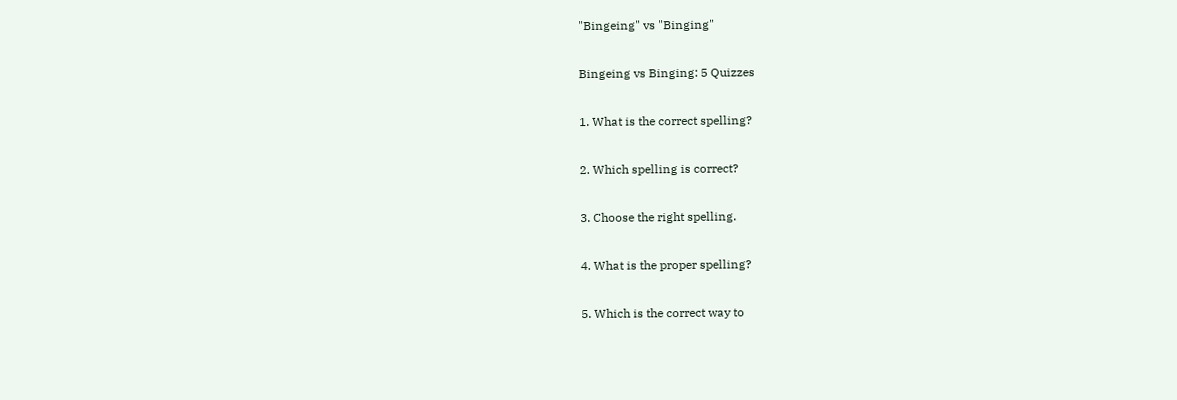"Bingeing" vs "Binging"

Bingeing vs Binging: 5 Quizzes

1. What is the correct spelling?

2. Which spelling is correct?

3. Choose the right spelling.

4. What is the proper spelling?

5. Which is the correct way to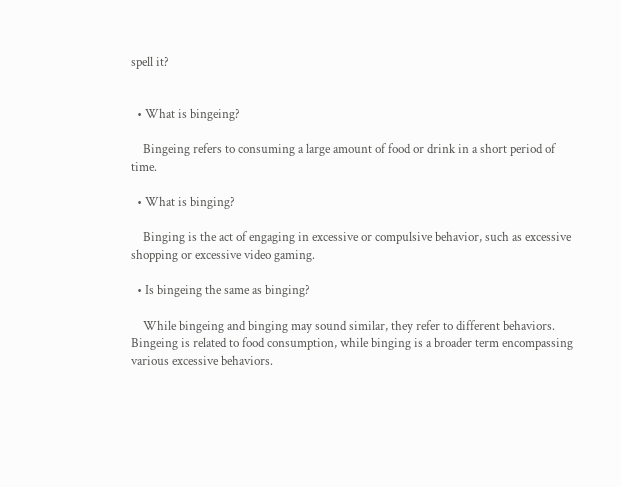spell it?


  • What is bingeing?

    Bingeing refers to consuming a large amount of food or drink in a short period of time.

  • What is binging?

    Binging is the act of engaging in excessive or compulsive behavior, such as excessive shopping or excessive video gaming.

  • Is bingeing the same as binging?

    While bingeing and binging may sound similar, they refer to different behaviors. Bingeing is related to food consumption, while binging is a broader term encompassing various excessive behaviors.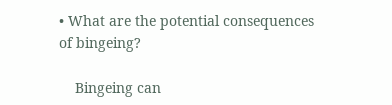• What are the potential consequences of bingeing?

    Bingeing can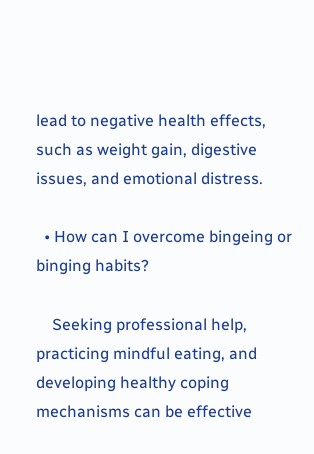lead to negative health effects, such as weight gain, digestive issues, and emotional distress.

  • How can I overcome bingeing or binging habits?

    Seeking professional help, practicing mindful eating, and developing healthy coping mechanisms can be effective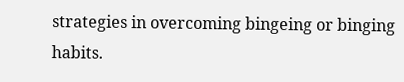strategies in overcoming bingeing or binging habits.